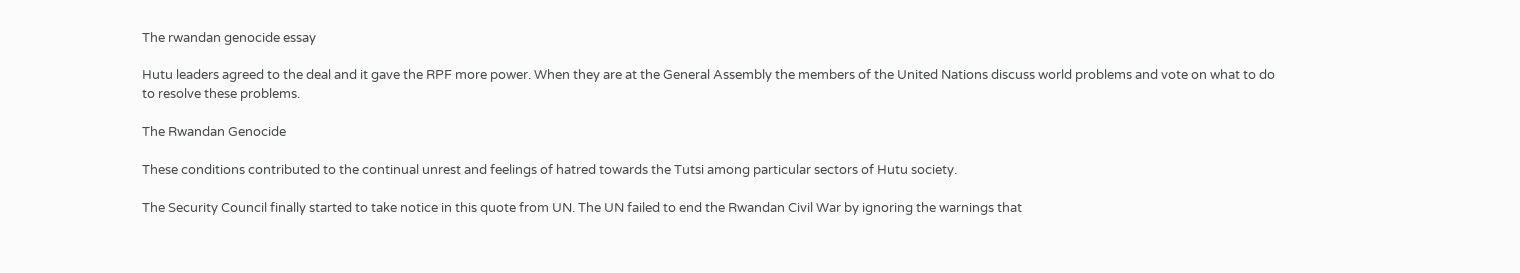The rwandan genocide essay

Hutu leaders agreed to the deal and it gave the RPF more power. When they are at the General Assembly the members of the United Nations discuss world problems and vote on what to do to resolve these problems.

The Rwandan Genocide

These conditions contributed to the continual unrest and feelings of hatred towards the Tutsi among particular sectors of Hutu society.

The Security Council finally started to take notice in this quote from UN. The UN failed to end the Rwandan Civil War by ignoring the warnings that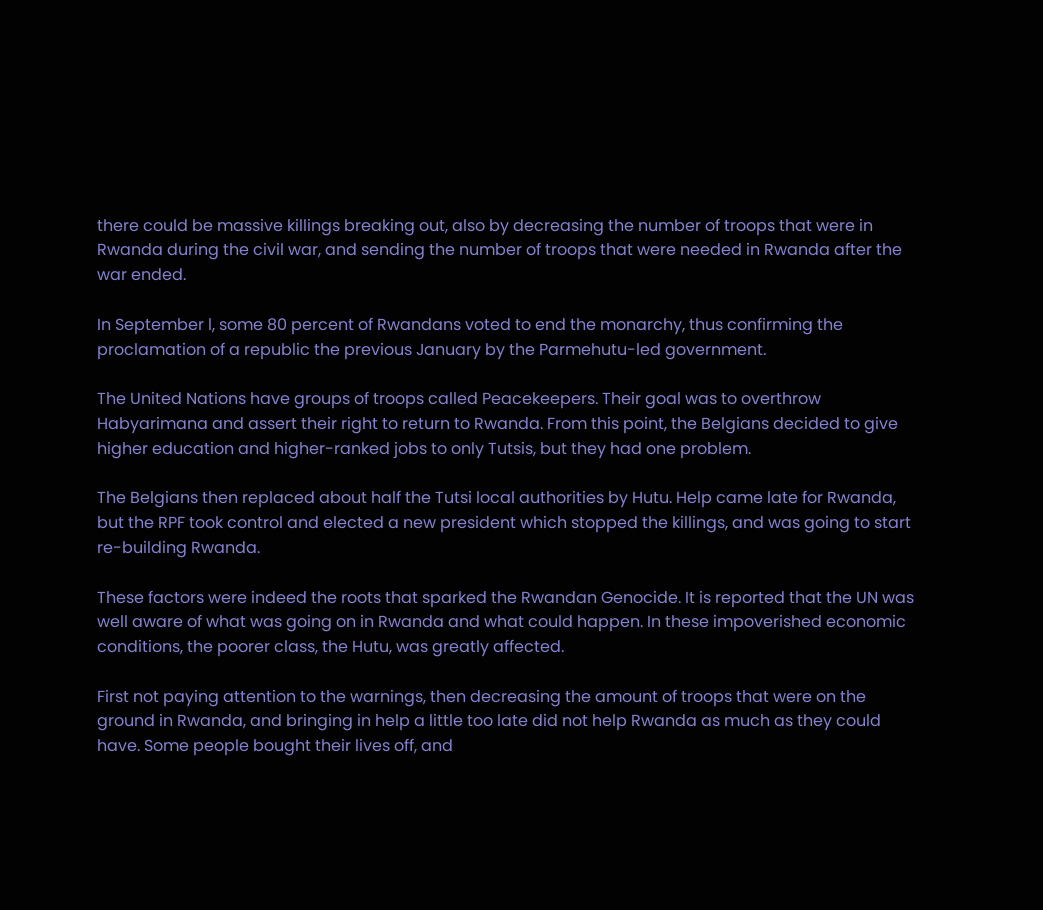there could be massive killings breaking out, also by decreasing the number of troops that were in Rwanda during the civil war, and sending the number of troops that were needed in Rwanda after the war ended.

In September l, some 80 percent of Rwandans voted to end the monarchy, thus confirming the proclamation of a republic the previous January by the Parmehutu-led government.

The United Nations have groups of troops called Peacekeepers. Their goal was to overthrow Habyarimana and assert their right to return to Rwanda. From this point, the Belgians decided to give higher education and higher-ranked jobs to only Tutsis, but they had one problem.

The Belgians then replaced about half the Tutsi local authorities by Hutu. Help came late for Rwanda, but the RPF took control and elected a new president which stopped the killings, and was going to start re-building Rwanda.

These factors were indeed the roots that sparked the Rwandan Genocide. It is reported that the UN was well aware of what was going on in Rwanda and what could happen. In these impoverished economic conditions, the poorer class, the Hutu, was greatly affected.

First not paying attention to the warnings, then decreasing the amount of troops that were on the ground in Rwanda, and bringing in help a little too late did not help Rwanda as much as they could have. Some people bought their lives off, and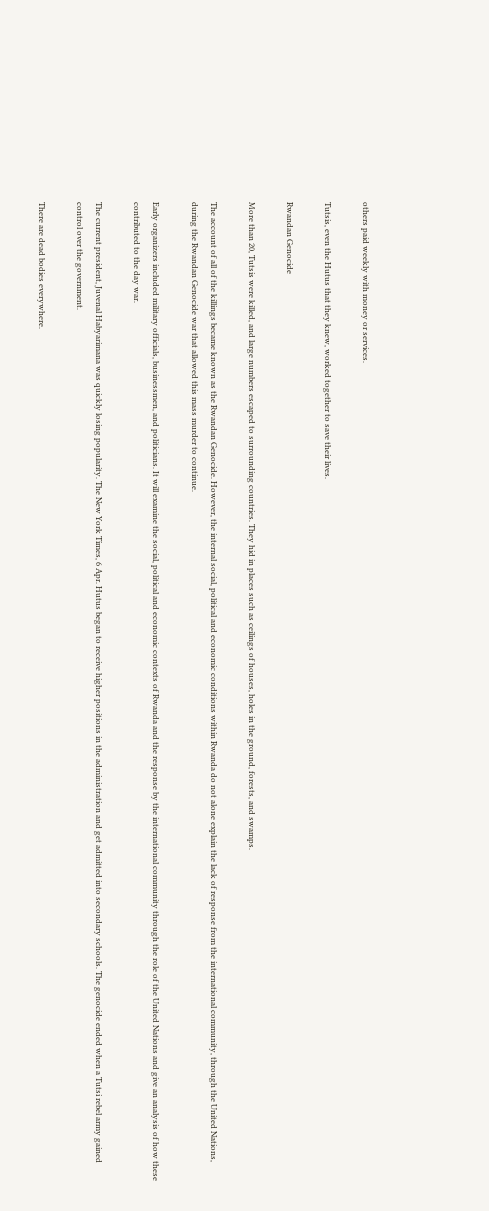others paid weekly with money or services.

Tutsis, even the Hutus that they knew, worked together to save their lives.

Rwandan Genocide

More than 20, Tutsis were killed, and large numbers escaped to surrounding countries. They hid in places such as ceilings of houses, holes in the ground, forests, and swamps.

The account of all of the killings became known as the Rwandan Genocide. However, the internal social, political and economic conditions within Rwanda do not alone explain the lack of response from the international community, through the United Nations, during the Rwandan Genocide war that allowed this mass murder to continue.

Early organizers included military officials, businessmen, and politicians. It will examine the social, political and economic contexts of Rwanda and the response by the international community through the role of the United Nations and give an analysis of how these contributed to the day war.

The current president, Juvenal Habyarimana was quickly losing popularity. The New York Times, 6 Apr. Hutus began to receive higher positions in the administration and get admitted into secondary schools. The genocide ended when a Tutsi rebel army gained control over the government.

There are dead bodies everywhere.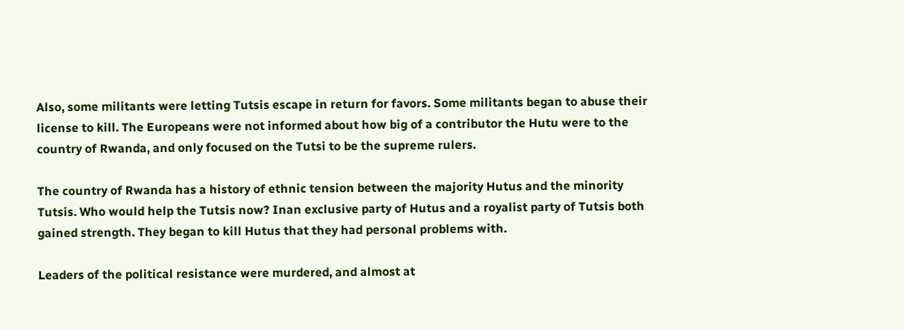Also, some militants were letting Tutsis escape in return for favors. Some militants began to abuse their license to kill. The Europeans were not informed about how big of a contributor the Hutu were to the country of Rwanda, and only focused on the Tutsi to be the supreme rulers.

The country of Rwanda has a history of ethnic tension between the majority Hutus and the minority Tutsis. Who would help the Tutsis now? Inan exclusive party of Hutus and a royalist party of Tutsis both gained strength. They began to kill Hutus that they had personal problems with.

Leaders of the political resistance were murdered, and almost at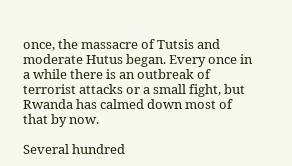once, the massacre of Tutsis and moderate Hutus began. Every once in a while there is an outbreak of terrorist attacks or a small fight, but Rwanda has calmed down most of that by now.

Several hundred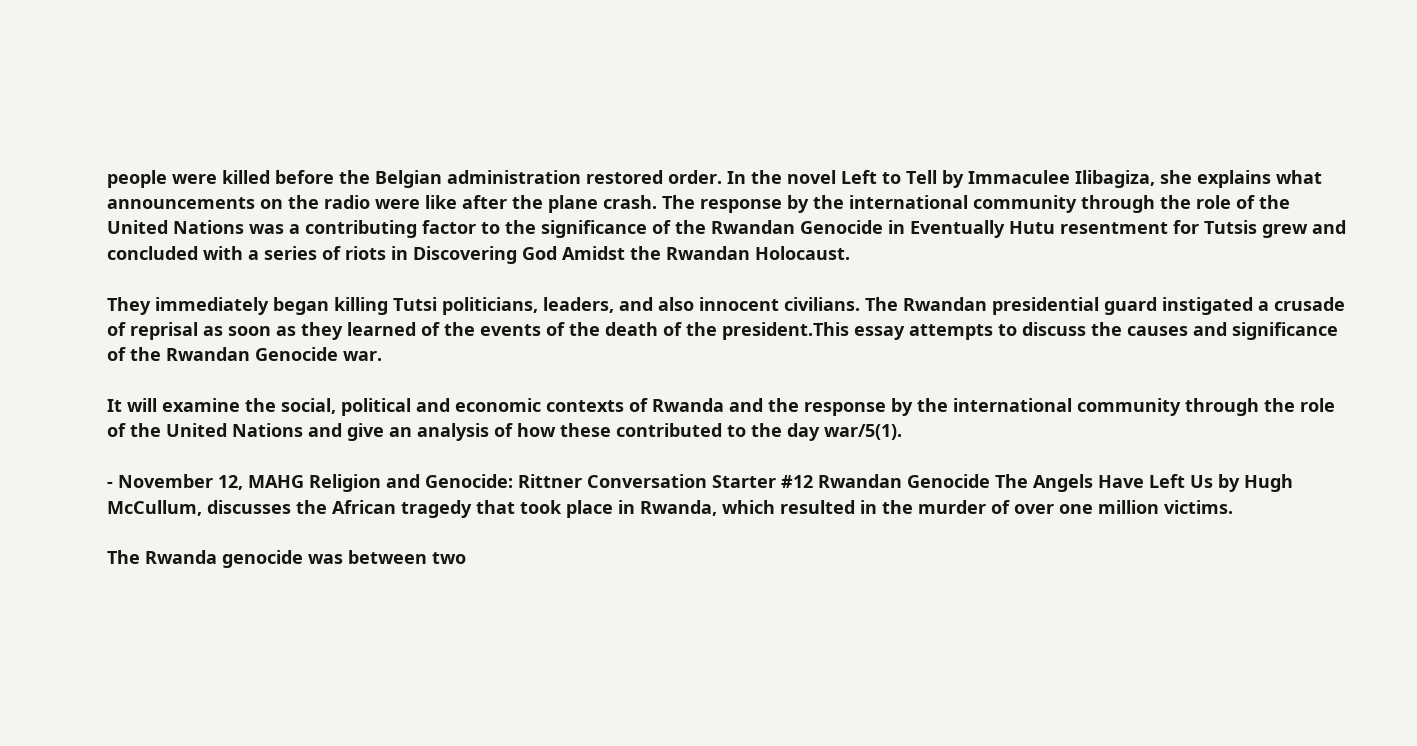people were killed before the Belgian administration restored order. In the novel Left to Tell by Immaculee Ilibagiza, she explains what announcements on the radio were like after the plane crash. The response by the international community through the role of the United Nations was a contributing factor to the significance of the Rwandan Genocide in Eventually Hutu resentment for Tutsis grew and concluded with a series of riots in Discovering God Amidst the Rwandan Holocaust.

They immediately began killing Tutsi politicians, leaders, and also innocent civilians. The Rwandan presidential guard instigated a crusade of reprisal as soon as they learned of the events of the death of the president.This essay attempts to discuss the causes and significance of the Rwandan Genocide war.

It will examine the social, political and economic contexts of Rwanda and the response by the international community through the role of the United Nations and give an analysis of how these contributed to the day war/5(1).

- November 12, MAHG Religion and Genocide: Rittner Conversation Starter #12 Rwandan Genocide The Angels Have Left Us by Hugh McCullum, discusses the African tragedy that took place in Rwanda, which resulted in the murder of over one million victims.

The Rwanda genocide was between two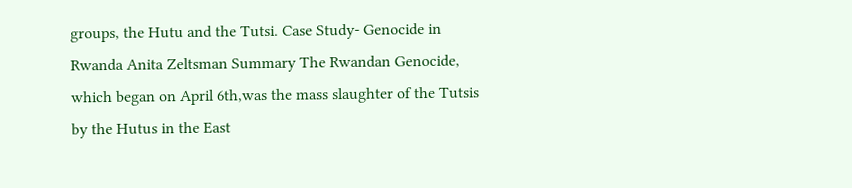groups, the Hutu and the Tutsi. Case Study- Genocide in Rwanda Anita Zeltsman Summary The Rwandan Genocide, which began on April 6th,was the mass slaughter of the Tutsis by the Hutus in the East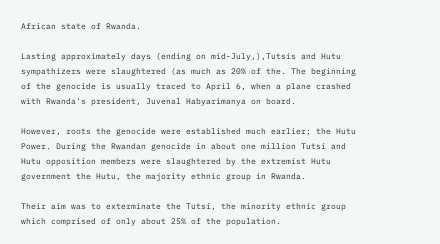African state of Rwanda.

Lasting approximately days (ending on mid-July,),Tutsis and Hutu sympathizers were slaughtered (as much as 20% of the. The beginning of the genocide is usually traced to April 6, when a plane crashed with Rwanda's president, Juvenal Habyarimanya on board.

However, roots the genocide were established much earlier; the Hutu Power. During the Rwandan genocide in about one million Tutsi and Hutu opposition members were slaughtered by the extremist Hutu government the Hutu, the majority ethnic group in Rwanda.

Their aim was to exterminate the Tutsi, the minority ethnic group which comprised of only about 25% of the population.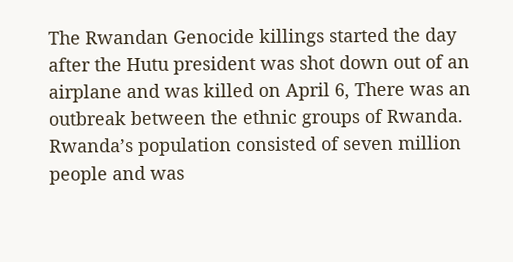The Rwandan Genocide killings started the day after the Hutu president was shot down out of an airplane and was killed on April 6, There was an outbreak between the ethnic groups of Rwanda. Rwanda’s population consisted of seven million people and was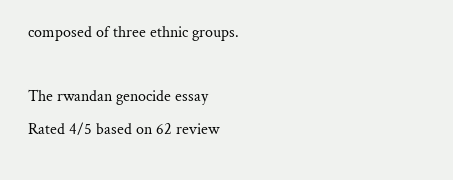composed of three ethnic groups.

The rwandan genocide essay
Rated 4/5 based on 62 review